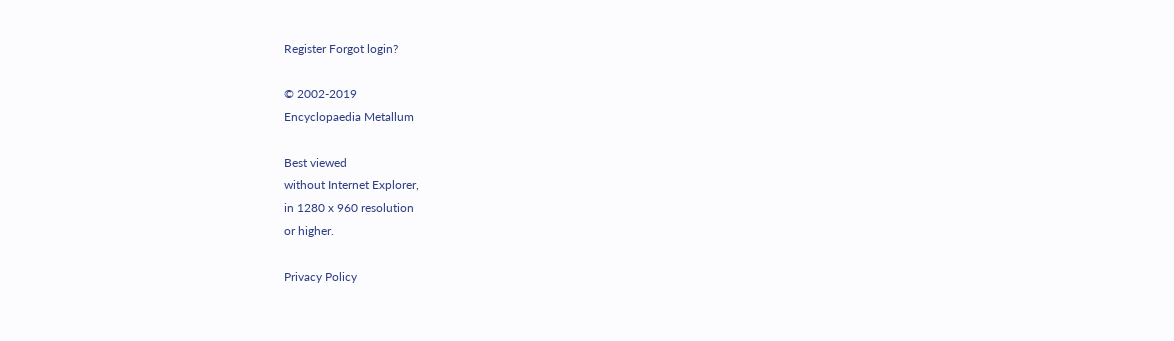Register Forgot login?

© 2002-2019
Encyclopaedia Metallum

Best viewed
without Internet Explorer,
in 1280 x 960 resolution
or higher.

Privacy Policy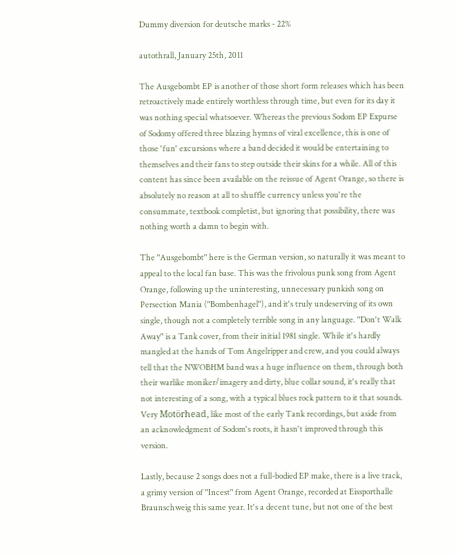Dummy diversion for deutsche marks - 22%

autothrall, January 25th, 2011

The Ausgebombt EP is another of those short form releases which has been retroactively made entirely worthless through time, but even for its day it was nothing special whatsoever. Whereas the previous Sodom EP Expurse of Sodomy offered three blazing hymns of viral excellence, this is one of those 'fun' excursions where a band decided it would be entertaining to themselves and their fans to step outside their skins for a while. All of this content has since been available on the reissue of Agent Orange, so there is absolutely no reason at all to shuffle currency unless you're the consummate, textbook completist, but ignoring that possibility, there was nothing worth a damn to begin with.

The "Ausgebombt" here is the German version, so naturally it was meant to appeal to the local fan base. This was the frivolous punk song from Agent Orange, following up the uninteresting, unnecessary punkish song on Persection Mania ("Bombenhagel"), and it's truly undeserving of its own single, though not a completely terrible song in any language. "Don't Walk Away" is a Tank cover, from their initial 1981 single. While it's hardly mangled at the hands of Tom Angelripper and crew, and you could always tell that the NWOBHM band was a huge influence on them, through both their warlike moniker/imagery and dirty, blue collar sound, it's really that not interesting of a song, with a typical blues rock pattern to it that sounds. Very Motörhead, like most of the early Tank recordings, but aside from an acknowledgment of Sodom's roots, it hasn't improved through this version.

Lastly, because 2 songs does not a full-bodied EP make, there is a live track, a grimy version of "Incest" from Agent Orange, recorded at Eissporthalle Braunschweig this same year. It's a decent tune, but not one of the best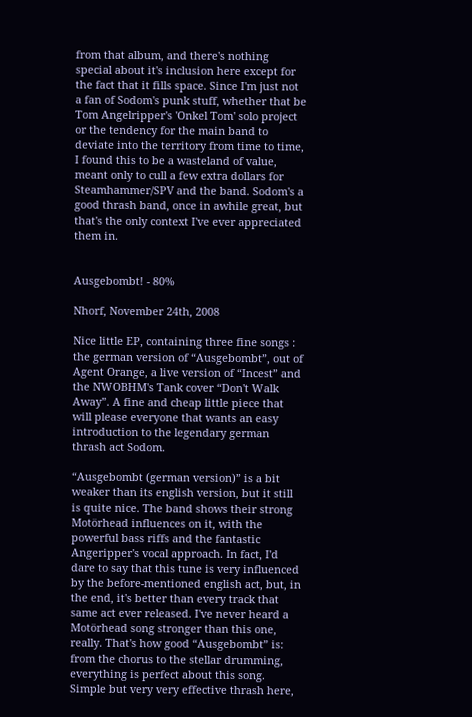from that album, and there's nothing special about it's inclusion here except for the fact that it fills space. Since I'm just not a fan of Sodom's punk stuff, whether that be Tom Angelripper's 'Onkel Tom' solo project or the tendency for the main band to deviate into the territory from time to time, I found this to be a wasteland of value, meant only to cull a few extra dollars for Steamhammer/SPV and the band. Sodom's a good thrash band, once in awhile great, but that's the only context I've ever appreciated them in.


Ausgebombt! - 80%

Nhorf, November 24th, 2008

Nice little EP, containing three fine songs : the german version of “Ausgebombt”, out of Agent Orange, a live version of “Incest” and the NWOBHM's Tank cover “Don't Walk Away”. A fine and cheap little piece that will please everyone that wants an easy introduction to the legendary german thrash act Sodom.

“Ausgebombt (german version)” is a bit weaker than its english version, but it still is quite nice. The band shows their strong Motörhead influences on it, with the powerful bass riffs and the fantastic Angeripper's vocal approach. In fact, I'd dare to say that this tune is very influenced by the before-mentioned english act, but, in the end, it's better than every track that same act ever released. I've never heard a Motörhead song stronger than this one, really. That's how good “Ausgebombt” is: from the chorus to the stellar drumming, everything is perfect about this song. Simple but very very effective thrash here,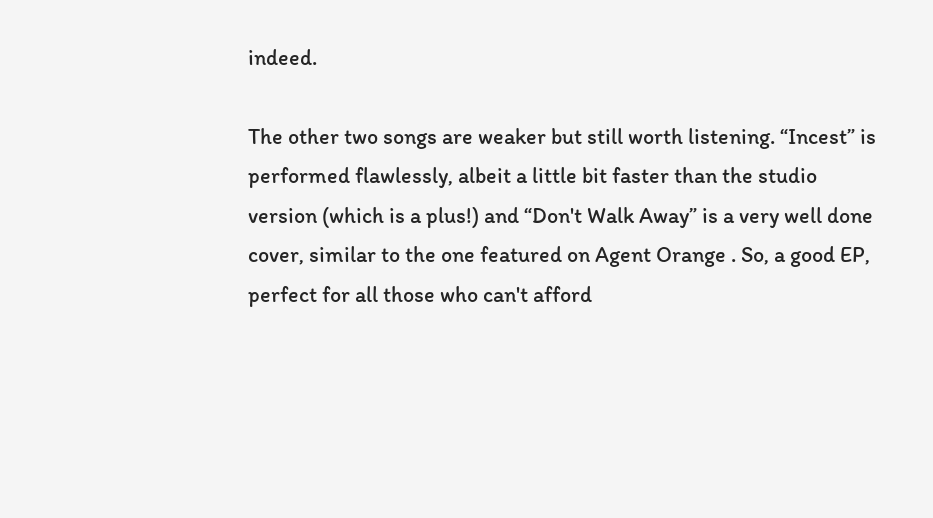indeed.

The other two songs are weaker but still worth listening. “Incest” is performed flawlessly, albeit a little bit faster than the studio version (which is a plus!) and “Don't Walk Away” is a very well done cover, similar to the one featured on Agent Orange . So, a good EP, perfect for all those who can't afford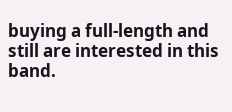buying a full-length and still are interested in this band.